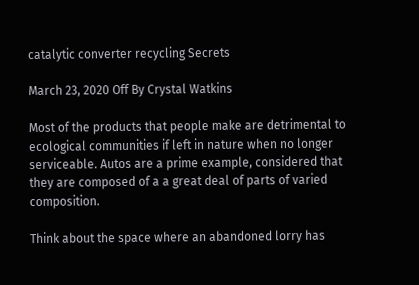catalytic converter recycling Secrets

March 23, 2020 Off By Crystal Watkins

Most of the products that people make are detrimental to ecological communities if left in nature when no longer serviceable. Autos are a prime example, considered that they are composed of a a great deal of parts of varied composition.

Think about the space where an abandoned lorry has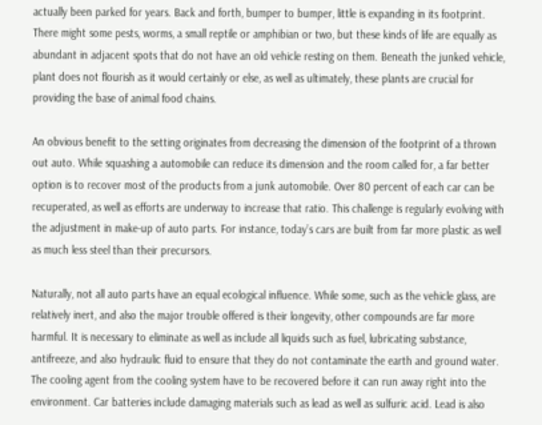actually been parked for years. Back and forth, bumper to bumper, little is expanding in its footprint. There might some pests, worms, a small reptile or amphibian or two, but these kinds of life are equally as abundant in adjacent spots that do not have an old vehicle resting on them. Beneath the junked vehicle, plant does not flourish as it would certainly or else, as well as ultimately, these plants are crucial for providing the base of animal food chains.

An obvious benefit to the setting originates from decreasing the dimension of the footprint of a thrown out auto. While squashing a automobile can reduce its dimension and the room called for, a far better option is to recover most of the products from a junk automobile. Over 80 percent of each car can be recuperated, as well as efforts are underway to increase that ratio. This challenge is regularly evolving with the adjustment in make-up of auto parts. For instance, today’s cars are built from far more plastic as well as much less steel than their precursors.

Naturally, not all auto parts have an equal ecological influence. While some, such as the vehicle glass, are relatively inert, and also the major trouble offered is their longevity, other compounds are far more harmful. It is necessary to eliminate as well as include all liquids such as fuel, lubricating substance, antifreeze, and also hydraulic fluid to ensure that they do not contaminate the earth and ground water. The cooling agent from the cooling system have to be recovered before it can run away right into the environment. Car batteries include damaging materials such as lead as well as sulfuric acid. Lead is also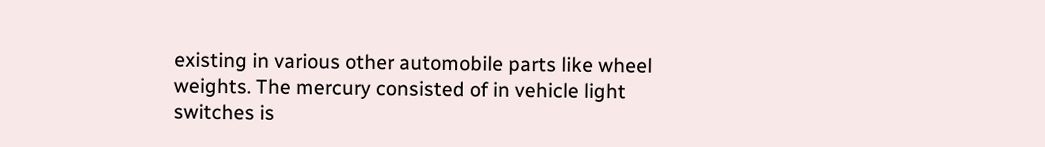existing in various other automobile parts like wheel weights. The mercury consisted of in vehicle light switches is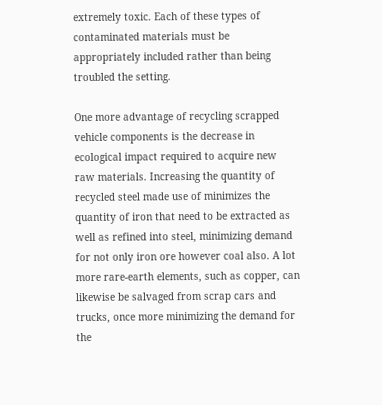extremely toxic. Each of these types of contaminated materials must be appropriately included rather than being troubled the setting.

One more advantage of recycling scrapped vehicle components is the decrease in ecological impact required to acquire new raw materials. Increasing the quantity of recycled steel made use of minimizes the quantity of iron that need to be extracted as well as refined into steel, minimizing demand for not only iron ore however coal also. A lot more rare-earth elements, such as copper, can likewise be salvaged from scrap cars and trucks, once more minimizing the demand for the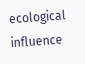ecological influence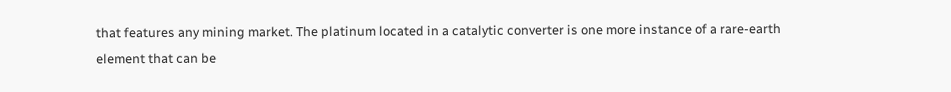that features any mining market. The platinum located in a catalytic converter is one more instance of a rare-earth element that can be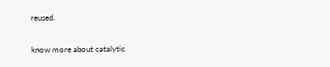reused.

know more about catalytic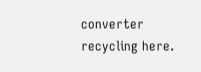converter recycling here.